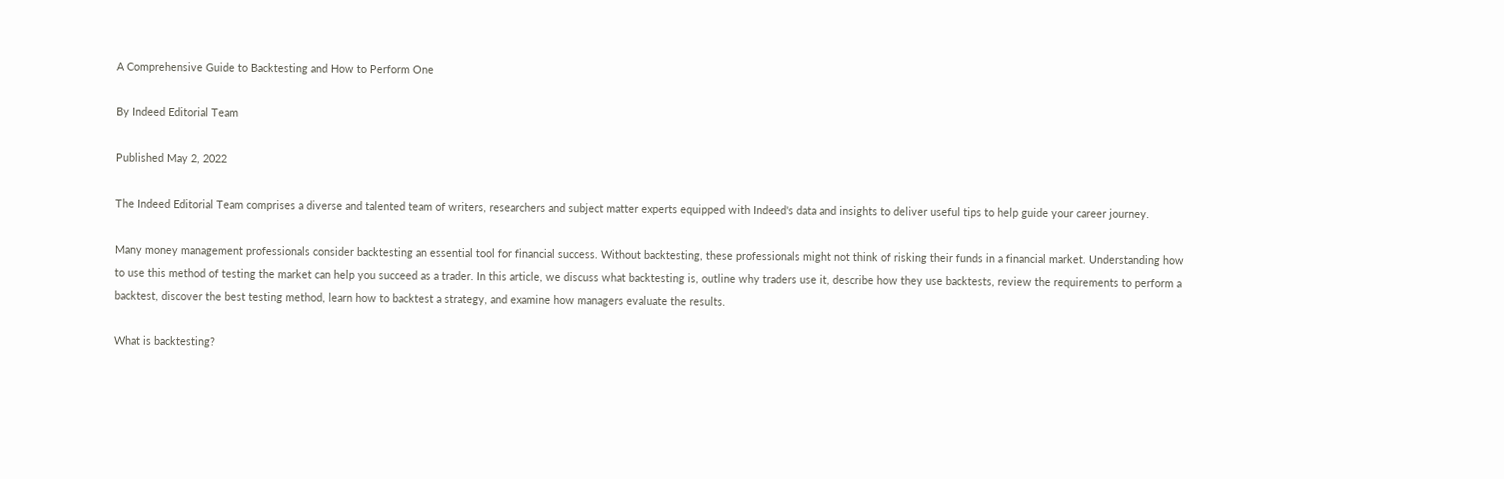A Comprehensive Guide to Backtesting and How to Perform One

By Indeed Editorial Team

Published May 2, 2022

The Indeed Editorial Team comprises a diverse and talented team of writers, researchers and subject matter experts equipped with Indeed's data and insights to deliver useful tips to help guide your career journey.

Many money management professionals consider backtesting an essential tool for financial success. Without backtesting, these professionals might not think of risking their funds in a financial market. Understanding how to use this method of testing the market can help you succeed as a trader. In this article, we discuss what backtesting is, outline why traders use it, describe how they use backtests, review the requirements to perform a backtest, discover the best testing method, learn how to backtest a strategy, and examine how managers evaluate the results.

What is backtesting?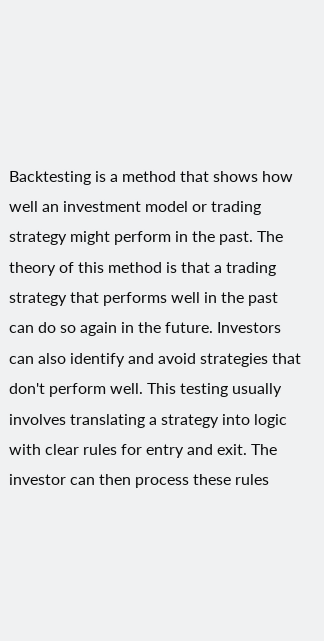Backtesting is a method that shows how well an investment model or trading strategy might perform in the past. The theory of this method is that a trading strategy that performs well in the past can do so again in the future. Investors can also identify and avoid strategies that don't perform well. This testing usually involves translating a strategy into logic with clear rules for entry and exit. The investor can then process these rules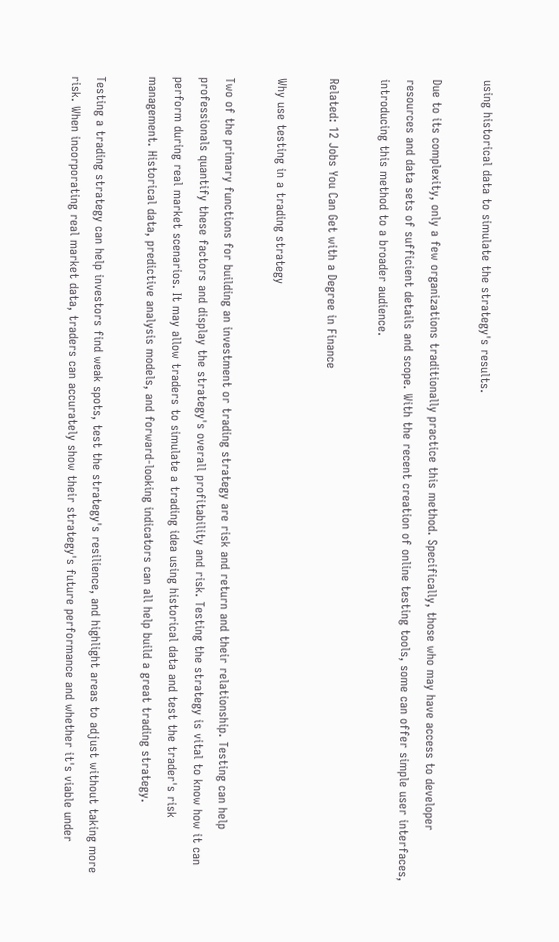using historical data to simulate the strategy's results.

Due to its complexity, only a few organizations traditionally practice this method. Specifically, those who may have access to developer resources and data sets of sufficient details and scope. With the recent creation of online testing tools, some can offer simple user interfaces, introducing this method to a broader audience.

Related: 12 Jobs You Can Get with a Degree in Finance

Why use testing in a trading strategy

Two of the primary functions for building an investment or trading strategy are risk and return and their relationship. Testing can help professionals quantify these factors and display the strategy's overall profitability and risk. Testing the strategy is vital to know how it can perform during real market scenarios. It may allow traders to simulate a trading idea using historical data and test the trader's risk management. Historical data, predictive analysis models, and forward-looking indicators can all help build a great trading strategy.

Testing a trading strategy can help investors find weak spots, test the strategy's resilience, and highlight areas to adjust without taking more risk. When incorporating real market data, traders can accurately show their strategy's future performance and whether it's viable under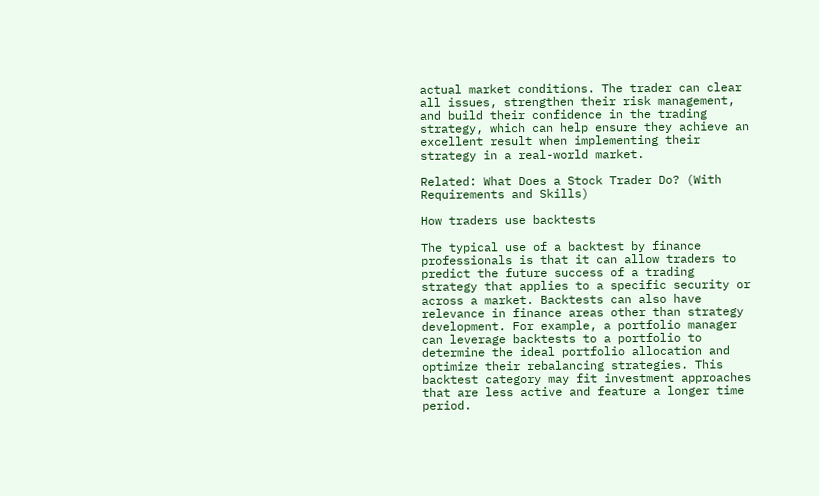actual market conditions. The trader can clear all issues, strengthen their risk management, and build their confidence in the trading strategy, which can help ensure they achieve an excellent result when implementing their strategy in a real-world market.

Related: What Does a Stock Trader Do? (With Requirements and Skills)

How traders use backtests

The typical use of a backtest by finance professionals is that it can allow traders to predict the future success of a trading strategy that applies to a specific security or across a market. Backtests can also have relevance in finance areas other than strategy development. For example, a portfolio manager can leverage backtests to a portfolio to determine the ideal portfolio allocation and optimize their rebalancing strategies. This backtest category may fit investment approaches that are less active and feature a longer time period.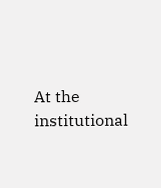At the institutional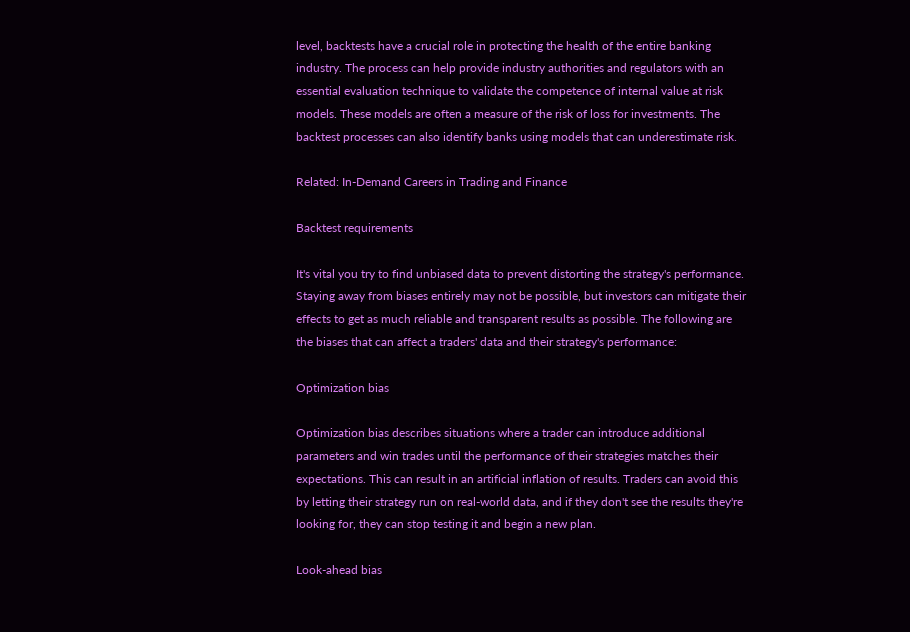level, backtests have a crucial role in protecting the health of the entire banking industry. The process can help provide industry authorities and regulators with an essential evaluation technique to validate the competence of internal value at risk models. These models are often a measure of the risk of loss for investments. The backtest processes can also identify banks using models that can underestimate risk.

Related: In-Demand Careers in Trading and Finance

Backtest requirements

It's vital you try to find unbiased data to prevent distorting the strategy's performance. Staying away from biases entirely may not be possible, but investors can mitigate their effects to get as much reliable and transparent results as possible. The following are the biases that can affect a traders' data and their strategy's performance:

Optimization bias

Optimization bias describes situations where a trader can introduce additional parameters and win trades until the performance of their strategies matches their expectations. This can result in an artificial inflation of results. Traders can avoid this by letting their strategy run on real-world data, and if they don't see the results they're looking for, they can stop testing it and begin a new plan.

Look-ahead bias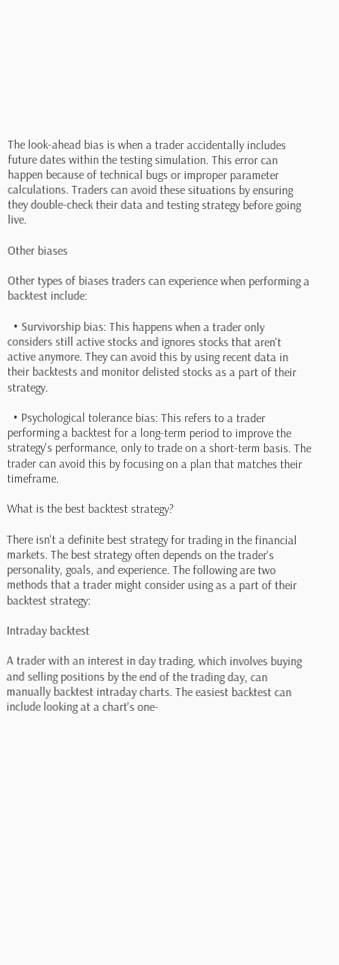The look-ahead bias is when a trader accidentally includes future dates within the testing simulation. This error can happen because of technical bugs or improper parameter calculations. Traders can avoid these situations by ensuring they double-check their data and testing strategy before going live.

Other biases

Other types of biases traders can experience when performing a backtest include:

  • Survivorship bias: This happens when a trader only considers still active stocks and ignores stocks that aren't active anymore. They can avoid this by using recent data in their backtests and monitor delisted stocks as a part of their strategy.

  • Psychological tolerance bias: This refers to a trader performing a backtest for a long-term period to improve the strategy's performance, only to trade on a short-term basis. The trader can avoid this by focusing on a plan that matches their timeframe.

What is the best backtest strategy?

There isn't a definite best strategy for trading in the financial markets. The best strategy often depends on the trader's personality, goals, and experience. The following are two methods that a trader might consider using as a part of their backtest strategy:

Intraday backtest

A trader with an interest in day trading, which involves buying and selling positions by the end of the trading day, can manually backtest intraday charts. The easiest backtest can include looking at a chart's one-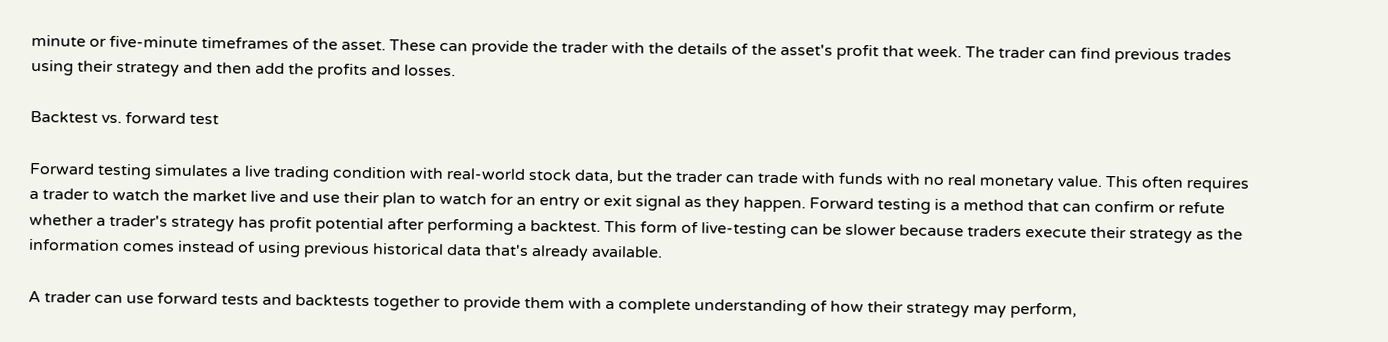minute or five-minute timeframes of the asset. These can provide the trader with the details of the asset's profit that week. The trader can find previous trades using their strategy and then add the profits and losses.

Backtest vs. forward test

Forward testing simulates a live trading condition with real-world stock data, but the trader can trade with funds with no real monetary value. This often requires a trader to watch the market live and use their plan to watch for an entry or exit signal as they happen. Forward testing is a method that can confirm or refute whether a trader's strategy has profit potential after performing a backtest. This form of live-testing can be slower because traders execute their strategy as the information comes instead of using previous historical data that's already available.

A trader can use forward tests and backtests together to provide them with a complete understanding of how their strategy may perform,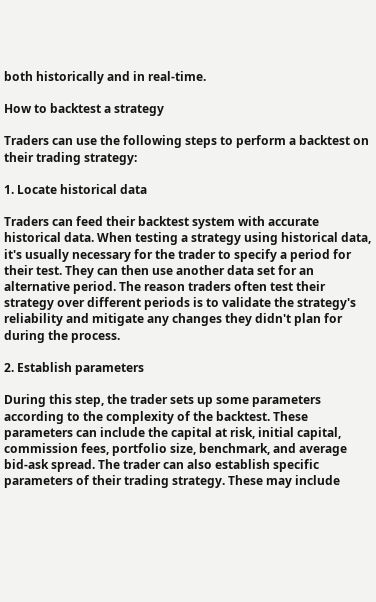both historically and in real-time.

How to backtest a strategy

Traders can use the following steps to perform a backtest on their trading strategy:

1. Locate historical data

Traders can feed their backtest system with accurate historical data. When testing a strategy using historical data, it's usually necessary for the trader to specify a period for their test. They can then use another data set for an alternative period. The reason traders often test their strategy over different periods is to validate the strategy's reliability and mitigate any changes they didn't plan for during the process.

2. Establish parameters

During this step, the trader sets up some parameters according to the complexity of the backtest. These parameters can include the capital at risk, initial capital, commission fees, portfolio size, benchmark, and average bid-ask spread. The trader can also establish specific parameters of their trading strategy. These may include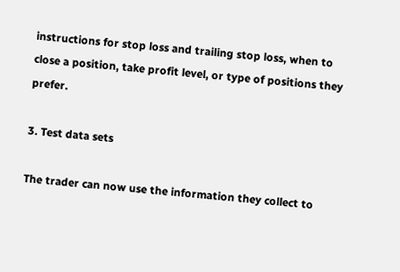instructions for stop loss and trailing stop loss, when to close a position, take profit level, or type of positions they prefer.

3. Test data sets

The trader can now use the information they collect to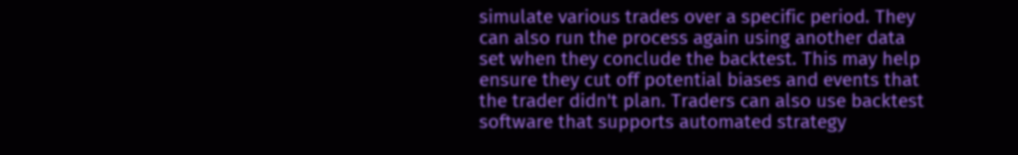simulate various trades over a specific period. They can also run the process again using another data set when they conclude the backtest. This may help ensure they cut off potential biases and events that the trader didn't plan. Traders can also use backtest software that supports automated strategy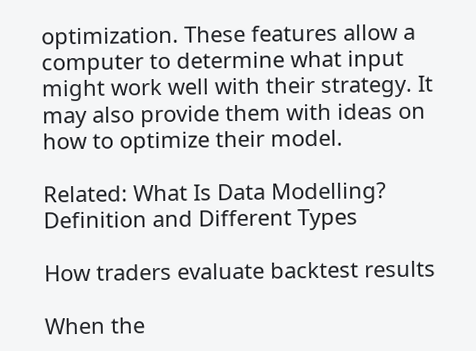optimization. These features allow a computer to determine what input might work well with their strategy. It may also provide them with ideas on how to optimize their model.

Related: What Is Data Modelling? Definition and Different Types

How traders evaluate backtest results

When the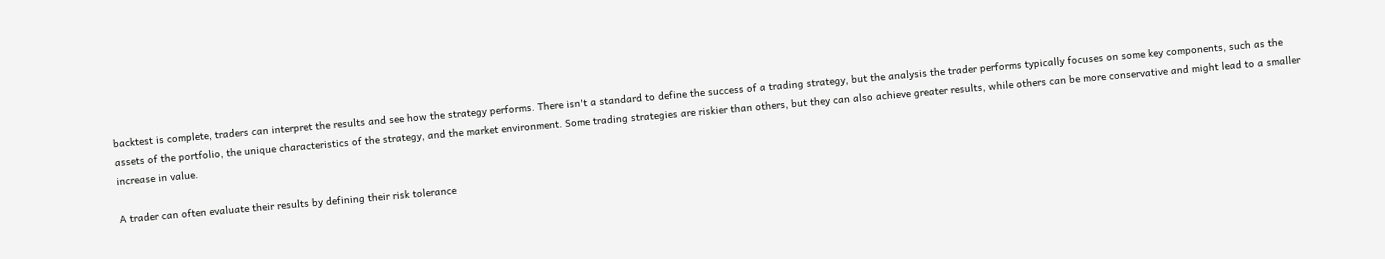backtest is complete, traders can interpret the results and see how the strategy performs. There isn't a standard to define the success of a trading strategy, but the analysis the trader performs typically focuses on some key components, such as the assets of the portfolio, the unique characteristics of the strategy, and the market environment. Some trading strategies are riskier than others, but they can also achieve greater results, while others can be more conservative and might lead to a smaller increase in value.

A trader can often evaluate their results by defining their risk tolerance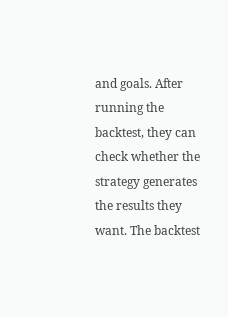and goals. After running the backtest, they can check whether the strategy generates the results they want. The backtest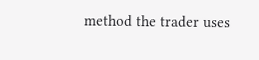method the trader uses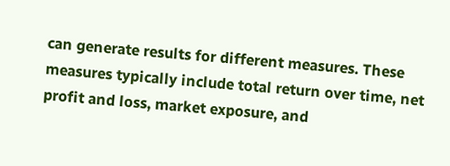can generate results for different measures. These measures typically include total return over time, net profit and loss, market exposure, and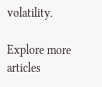volatility.

Explore more articles